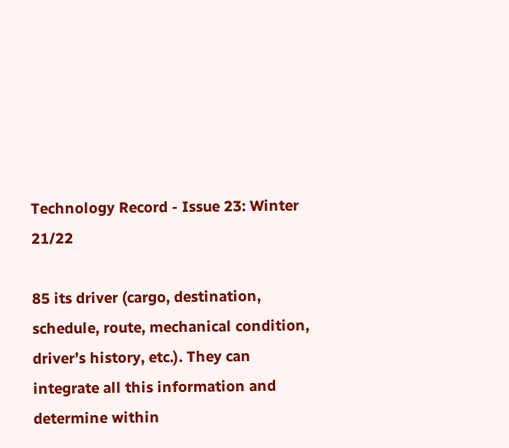Technology Record - Issue 23: Winter 21/22

85 its driver (cargo, destination, schedule, route, mechanical condition, driver’s history, etc.). They can integrate all this information and determine within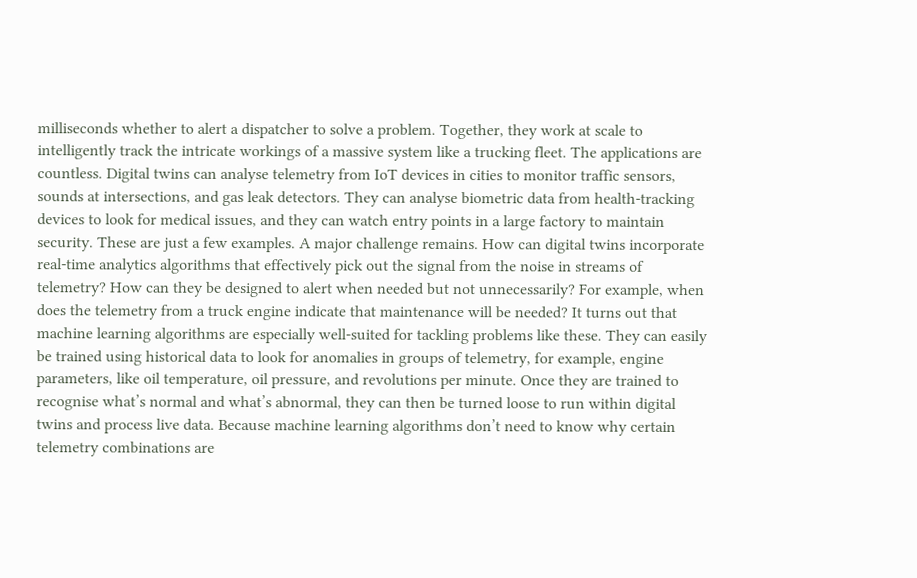milliseconds whether to alert a dispatcher to solve a problem. Together, they work at scale to intelligently track the intricate workings of a massive system like a trucking fleet. The applications are countless. Digital twins can analyse telemetry from IoT devices in cities to monitor traffic sensors, sounds at intersections, and gas leak detectors. They can analyse biometric data from health-tracking devices to look for medical issues, and they can watch entry points in a large factory to maintain security. These are just a few examples. A major challenge remains. How can digital twins incorporate real-time analytics algorithms that effectively pick out the signal from the noise in streams of telemetry? How can they be designed to alert when needed but not unnecessarily? For example, when does the telemetry from a truck engine indicate that maintenance will be needed? It turns out that machine learning algorithms are especially well-suited for tackling problems like these. They can easily be trained using historical data to look for anomalies in groups of telemetry, for example, engine parameters, like oil temperature, oil pressure, and revolutions per minute. Once they are trained to recognise what’s normal and what’s abnormal, they can then be turned loose to run within digital twins and process live data. Because machine learning algorithms don’t need to know why certain telemetry combinations are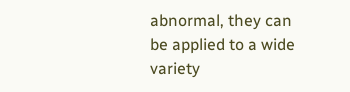abnormal, they can be applied to a wide variety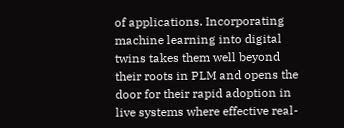of applications. Incorporating machine learning into digital twins takes them well beyond their roots in PLM and opens the door for their rapid adoption in live systems where effective real-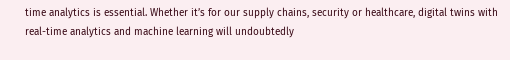time analytics is essential. Whether it’s for our supply chains, security or healthcare, digital twins with real-time analytics and machine learning will undoubtedly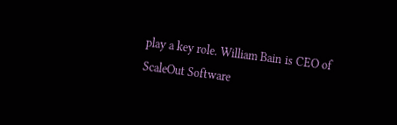play a key role. William Bain is CEO of ScaleOut Software